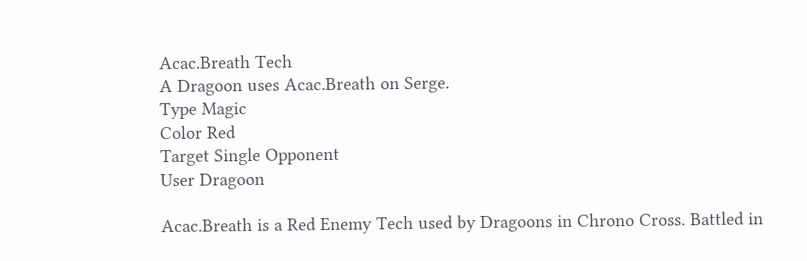Acac.Breath Tech
A Dragoon uses Acac.Breath on Serge.
Type Magic
Color Red
Target Single Opponent
User Dragoon

Acac.Breath is a Red Enemy Tech used by Dragoons in Chrono Cross. Battled in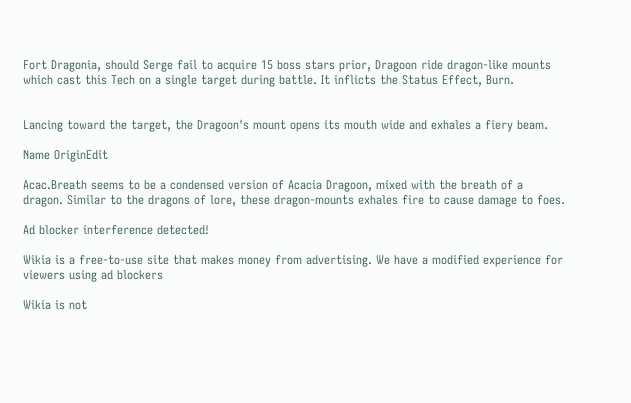Fort Dragonia, should Serge fail to acquire 15 boss stars prior, Dragoon ride dragon-like mounts which cast this Tech on a single target during battle. It inflicts the Status Effect, Burn.


Lancing toward the target, the Dragoon's mount opens its mouth wide and exhales a fiery beam.

Name OriginEdit

Acac.Breath seems to be a condensed version of Acacia Dragoon, mixed with the breath of a dragon. Similar to the dragons of lore, these dragon-mounts exhales fire to cause damage to foes.

Ad blocker interference detected!

Wikia is a free-to-use site that makes money from advertising. We have a modified experience for viewers using ad blockers

Wikia is not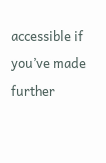accessible if you’ve made further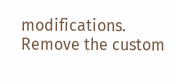modifications. Remove the custom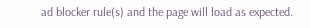ad blocker rule(s) and the page will load as expected.